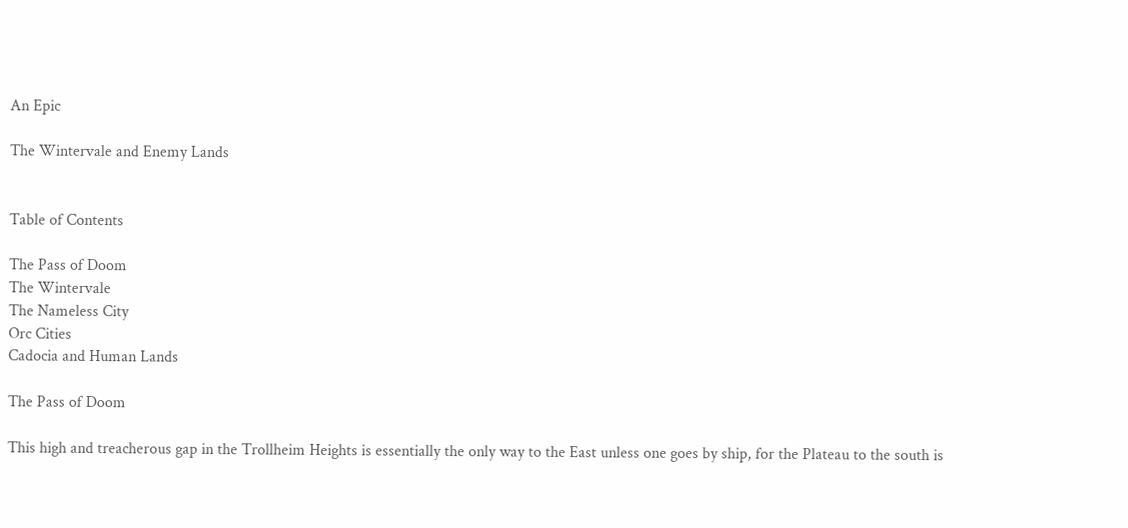An Epic

The Wintervale and Enemy Lands


Table of Contents

The Pass of Doom
The Wintervale
The Nameless City
Orc Cities
Cadocia and Human Lands

The Pass of Doom

This high and treacherous gap in the Trollheim Heights is essentially the only way to the East unless one goes by ship, for the Plateau to the south is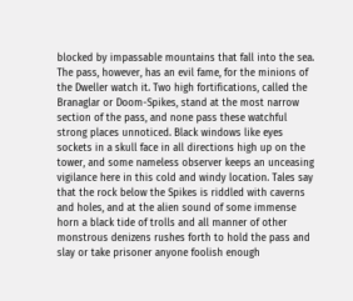blocked by impassable mountains that fall into the sea. The pass, however, has an evil fame, for the minions of the Dweller watch it. Two high fortifications, called the Branaglar or Doom-Spikes, stand at the most narrow section of the pass, and none pass these watchful strong places unnoticed. Black windows like eyes sockets in a skull face in all directions high up on the tower, and some nameless observer keeps an unceasing vigilance here in this cold and windy location. Tales say that the rock below the Spikes is riddled with caverns and holes, and at the alien sound of some immense horn a black tide of trolls and all manner of other monstrous denizens rushes forth to hold the pass and slay or take prisoner anyone foolish enough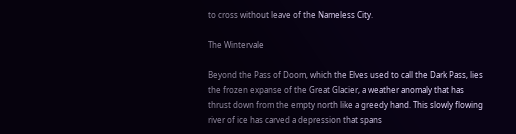to cross without leave of the Nameless City.

The Wintervale

Beyond the Pass of Doom, which the Elves used to call the Dark Pass, lies the frozen expanse of the Great Glacier, a weather anomaly that has thrust down from the empty north like a greedy hand. This slowly flowing river of ice has carved a depression that spans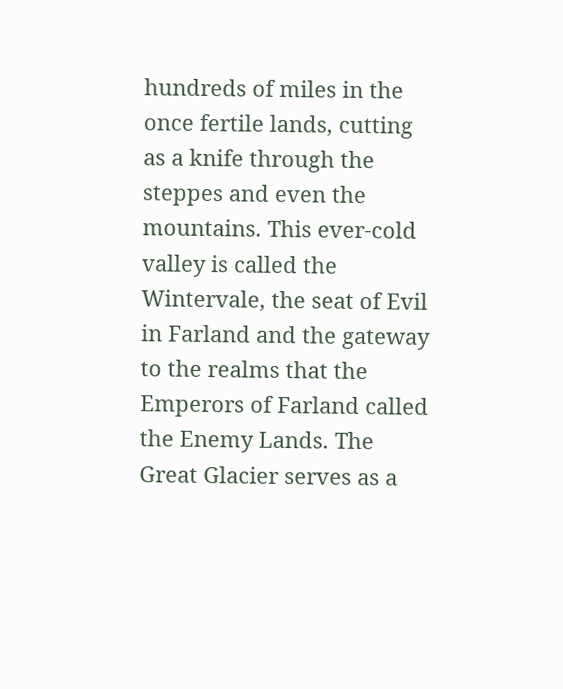hundreds of miles in the once fertile lands, cutting as a knife through the steppes and even the mountains. This ever-cold valley is called the Wintervale, the seat of Evil in Farland and the gateway to the realms that the Emperors of Farland called the Enemy Lands. The Great Glacier serves as a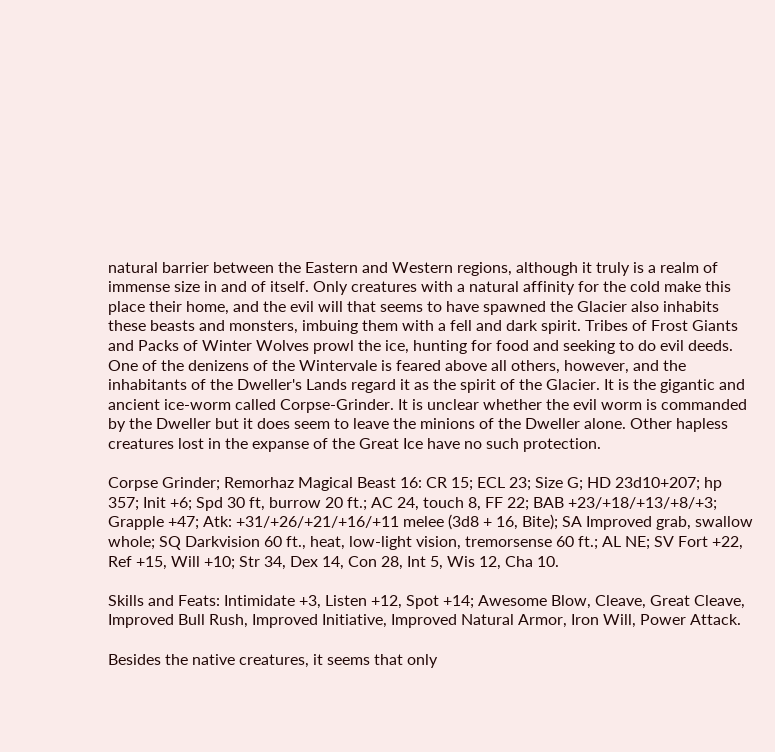natural barrier between the Eastern and Western regions, although it truly is a realm of immense size in and of itself. Only creatures with a natural affinity for the cold make this place their home, and the evil will that seems to have spawned the Glacier also inhabits these beasts and monsters, imbuing them with a fell and dark spirit. Tribes of Frost Giants and Packs of Winter Wolves prowl the ice, hunting for food and seeking to do evil deeds. One of the denizens of the Wintervale is feared above all others, however, and the inhabitants of the Dweller's Lands regard it as the spirit of the Glacier. It is the gigantic and ancient ice-worm called Corpse-Grinder. It is unclear whether the evil worm is commanded by the Dweller but it does seem to leave the minions of the Dweller alone. Other hapless creatures lost in the expanse of the Great Ice have no such protection.

Corpse Grinder; Remorhaz Magical Beast 16: CR 15; ECL 23; Size G; HD 23d10+207; hp 357; Init +6; Spd 30 ft, burrow 20 ft.; AC 24, touch 8, FF 22; BAB +23/+18/+13/+8/+3; Grapple +47; Atk: +31/+26/+21/+16/+11 melee (3d8 + 16, Bite); SA Improved grab, swallow whole; SQ Darkvision 60 ft., heat, low-light vision, tremorsense 60 ft.; AL NE; SV Fort +22, Ref +15, Will +10; Str 34, Dex 14, Con 28, Int 5, Wis 12, Cha 10.

Skills and Feats: Intimidate +3, Listen +12, Spot +14; Awesome Blow, Cleave, Great Cleave, Improved Bull Rush, Improved Initiative, Improved Natural Armor, Iron Will, Power Attack.

Besides the native creatures, it seems that only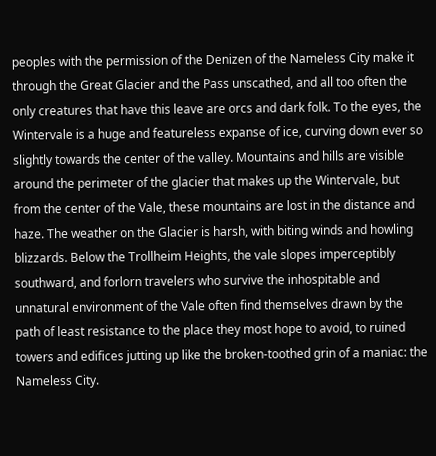peoples with the permission of the Denizen of the Nameless City make it through the Great Glacier and the Pass unscathed, and all too often the only creatures that have this leave are orcs and dark folk. To the eyes, the Wintervale is a huge and featureless expanse of ice, curving down ever so slightly towards the center of the valley. Mountains and hills are visible around the perimeter of the glacier that makes up the Wintervale, but from the center of the Vale, these mountains are lost in the distance and haze. The weather on the Glacier is harsh, with biting winds and howling blizzards. Below the Trollheim Heights, the vale slopes imperceptibly southward, and forlorn travelers who survive the inhospitable and unnatural environment of the Vale often find themselves drawn by the path of least resistance to the place they most hope to avoid, to ruined towers and edifices jutting up like the broken-toothed grin of a maniac: the Nameless City.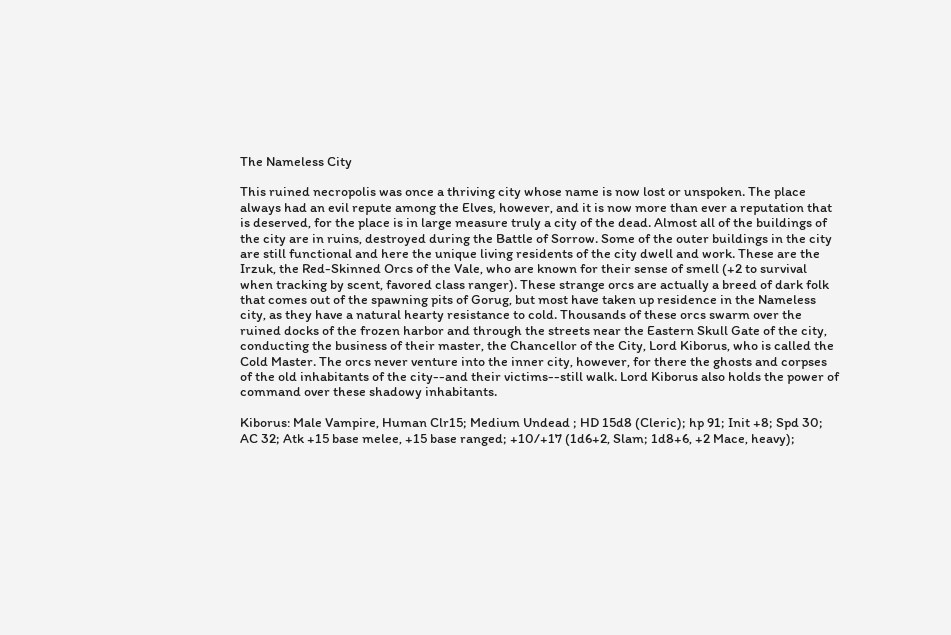The Nameless City

This ruined necropolis was once a thriving city whose name is now lost or unspoken. The place always had an evil repute among the Elves, however, and it is now more than ever a reputation that is deserved, for the place is in large measure truly a city of the dead. Almost all of the buildings of the city are in ruins, destroyed during the Battle of Sorrow. Some of the outer buildings in the city are still functional and here the unique living residents of the city dwell and work. These are the Irzuk, the Red-Skinned Orcs of the Vale, who are known for their sense of smell (+2 to survival when tracking by scent, favored class ranger). These strange orcs are actually a breed of dark folk that comes out of the spawning pits of Gorug, but most have taken up residence in the Nameless city, as they have a natural hearty resistance to cold. Thousands of these orcs swarm over the ruined docks of the frozen harbor and through the streets near the Eastern Skull Gate of the city, conducting the business of their master, the Chancellor of the City, Lord Kiborus, who is called the Cold Master. The orcs never venture into the inner city, however, for there the ghosts and corpses of the old inhabitants of the city--and their victims--still walk. Lord Kiborus also holds the power of command over these shadowy inhabitants.

Kiborus: Male Vampire, Human Clr15; Medium Undead ; HD 15d8 (Cleric); hp 91; Init +8; Spd 30; AC 32; Atk +15 base melee, +15 base ranged; +10/+17 (1d6+2, Slam; 1d8+6, +2 Mace, heavy);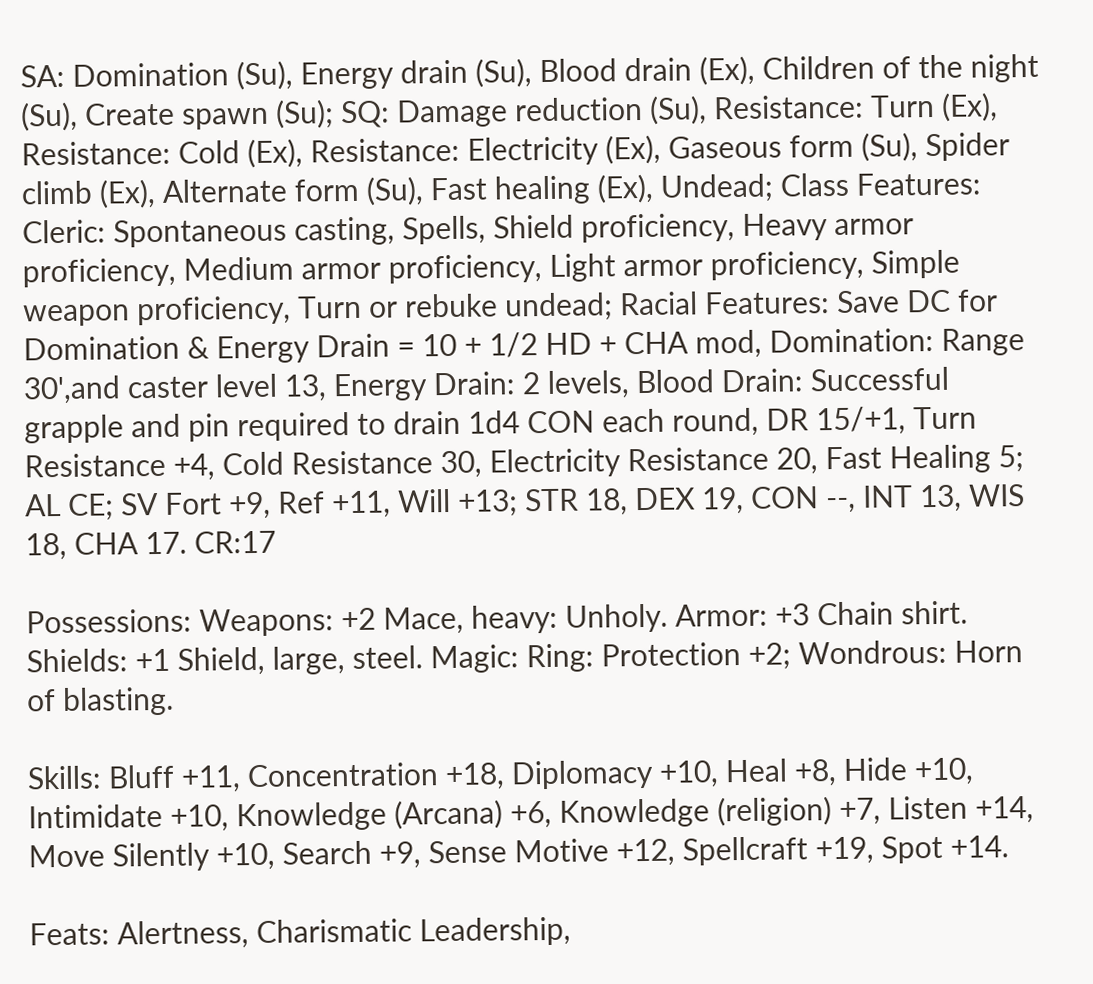SA: Domination (Su), Energy drain (Su), Blood drain (Ex), Children of the night (Su), Create spawn (Su); SQ: Damage reduction (Su), Resistance: Turn (Ex), Resistance: Cold (Ex), Resistance: Electricity (Ex), Gaseous form (Su), Spider climb (Ex), Alternate form (Su), Fast healing (Ex), Undead; Class Features: Cleric: Spontaneous casting, Spells, Shield proficiency, Heavy armor proficiency, Medium armor proficiency, Light armor proficiency, Simple weapon proficiency, Turn or rebuke undead; Racial Features: Save DC for Domination & Energy Drain = 10 + 1/2 HD + CHA mod, Domination: Range 30',and caster level 13, Energy Drain: 2 levels, Blood Drain: Successful grapple and pin required to drain 1d4 CON each round, DR 15/+1, Turn Resistance +4, Cold Resistance 30, Electricity Resistance 20, Fast Healing 5; AL CE; SV Fort +9, Ref +11, Will +13; STR 18, DEX 19, CON --, INT 13, WIS 18, CHA 17. CR:17

Possessions: Weapons: +2 Mace, heavy: Unholy. Armor: +3 Chain shirt. Shields: +1 Shield, large, steel. Magic: Ring: Protection +2; Wondrous: Horn of blasting.

Skills: Bluff +11, Concentration +18, Diplomacy +10, Heal +8, Hide +10, Intimidate +10, Knowledge (Arcana) +6, Knowledge (religion) +7, Listen +14, Move Silently +10, Search +9, Sense Motive +12, Spellcraft +19, Spot +14.

Feats: Alertness, Charismatic Leadership,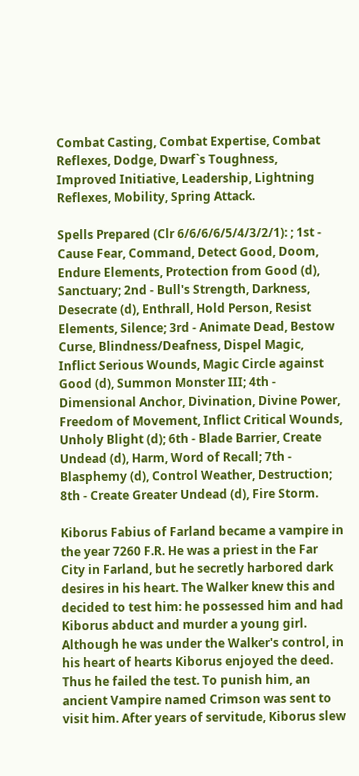Combat Casting, Combat Expertise, Combat Reflexes, Dodge, Dwarf`s Toughness, Improved Initiative, Leadership, Lightning Reflexes, Mobility, Spring Attack.

Spells Prepared (Clr 6/6/6/6/5/4/3/2/1): ; 1st - Cause Fear, Command, Detect Good, Doom, Endure Elements, Protection from Good (d), Sanctuary; 2nd - Bull's Strength, Darkness, Desecrate (d), Enthrall, Hold Person, Resist Elements, Silence; 3rd - Animate Dead, Bestow Curse, Blindness/Deafness, Dispel Magic, Inflict Serious Wounds, Magic Circle against Good (d), Summon Monster III; 4th - Dimensional Anchor, Divination, Divine Power, Freedom of Movement, Inflict Critical Wounds, Unholy Blight (d); 6th - Blade Barrier, Create Undead (d), Harm, Word of Recall; 7th - Blasphemy (d), Control Weather, Destruction; 8th - Create Greater Undead (d), Fire Storm.

Kiborus Fabius of Farland became a vampire in the year 7260 F.R. He was a priest in the Far City in Farland, but he secretly harbored dark desires in his heart. The Walker knew this and decided to test him: he possessed him and had Kiborus abduct and murder a young girl. Although he was under the Walker's control, in his heart of hearts Kiborus enjoyed the deed. Thus he failed the test. To punish him, an ancient Vampire named Crimson was sent to visit him. After years of servitude, Kiborus slew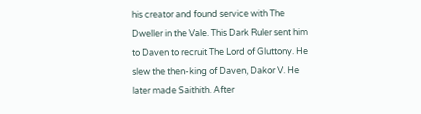his creator and found service with The Dweller in the Vale. This Dark Ruler sent him to Daven to recruit The Lord of Gluttony. He slew the then-king of Daven, Dakor V. He later made Saithith. After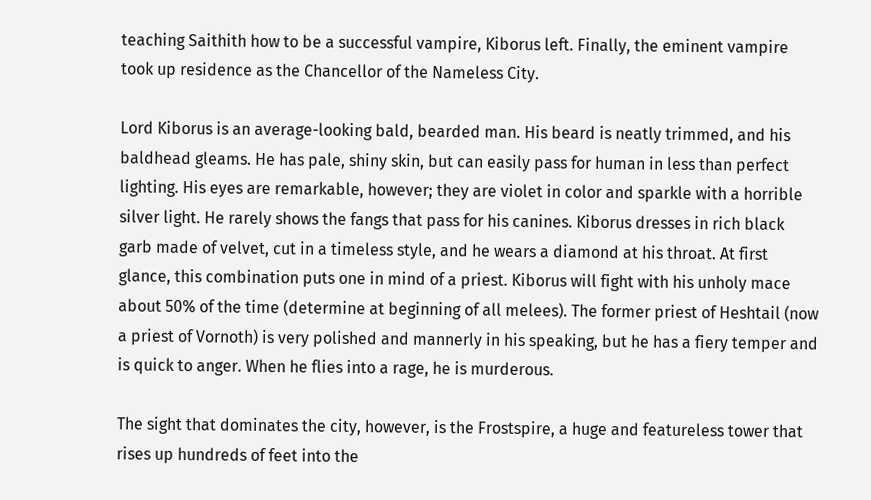teaching Saithith how to be a successful vampire, Kiborus left. Finally, the eminent vampire took up residence as the Chancellor of the Nameless City.

Lord Kiborus is an average-looking bald, bearded man. His beard is neatly trimmed, and his baldhead gleams. He has pale, shiny skin, but can easily pass for human in less than perfect lighting. His eyes are remarkable, however; they are violet in color and sparkle with a horrible silver light. He rarely shows the fangs that pass for his canines. Kiborus dresses in rich black garb made of velvet, cut in a timeless style, and he wears a diamond at his throat. At first glance, this combination puts one in mind of a priest. Kiborus will fight with his unholy mace about 50% of the time (determine at beginning of all melees). The former priest of Heshtail (now a priest of Vornoth) is very polished and mannerly in his speaking, but he has a fiery temper and is quick to anger. When he flies into a rage, he is murderous.

The sight that dominates the city, however, is the Frostspire, a huge and featureless tower that rises up hundreds of feet into the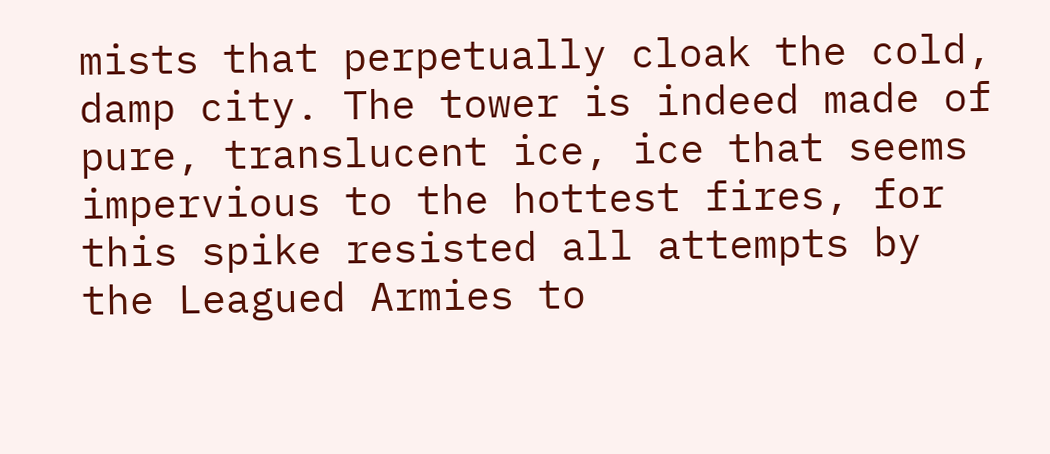mists that perpetually cloak the cold, damp city. The tower is indeed made of pure, translucent ice, ice that seems impervious to the hottest fires, for this spike resisted all attempts by the Leagued Armies to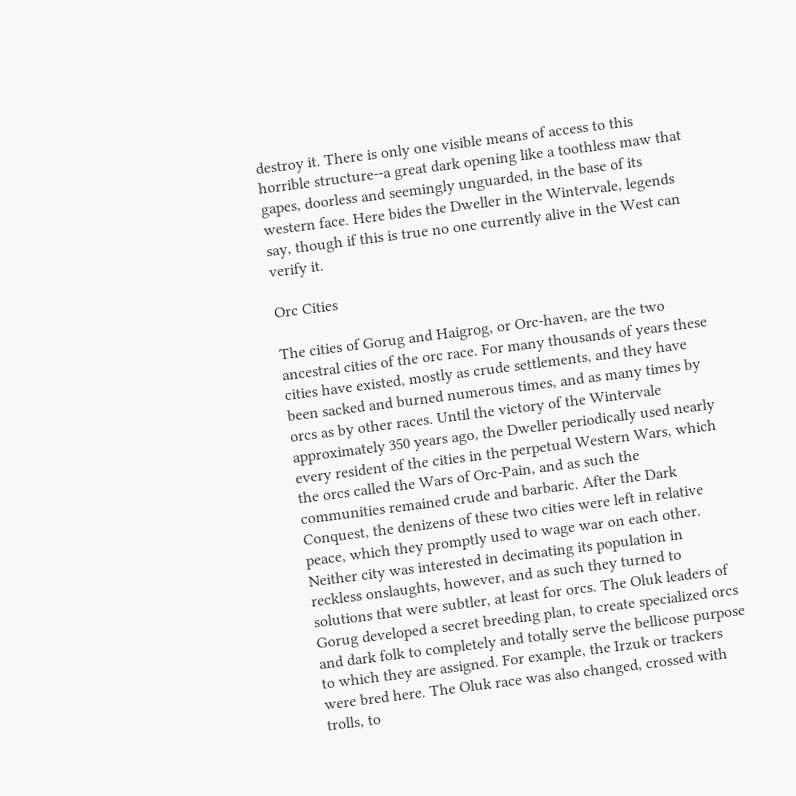destroy it. There is only one visible means of access to this horrible structure--a great dark opening like a toothless maw that gapes, doorless and seemingly unguarded, in the base of its western face. Here bides the Dweller in the Wintervale, legends say, though if this is true no one currently alive in the West can verify it.

Orc Cities

The cities of Gorug and Haigrog, or Orc-haven, are the two ancestral cities of the orc race. For many thousands of years these cities have existed, mostly as crude settlements, and they have been sacked and burned numerous times, and as many times by orcs as by other races. Until the victory of the Wintervale approximately 350 years ago, the Dweller periodically used nearly every resident of the cities in the perpetual Western Wars, which the orcs called the Wars of Orc-Pain, and as such the communities remained crude and barbaric. After the Dark Conquest, the denizens of these two cities were left in relative peace, which they promptly used to wage war on each other. Neither city was interested in decimating its population in reckless onslaughts, however, and as such they turned to solutions that were subtler, at least for orcs. The Oluk leaders of Gorug developed a secret breeding plan, to create specialized orcs and dark folk to completely and totally serve the bellicose purpose to which they are assigned. For example, the Irzuk or trackers were bred here. The Oluk race was also changed, crossed with trolls, to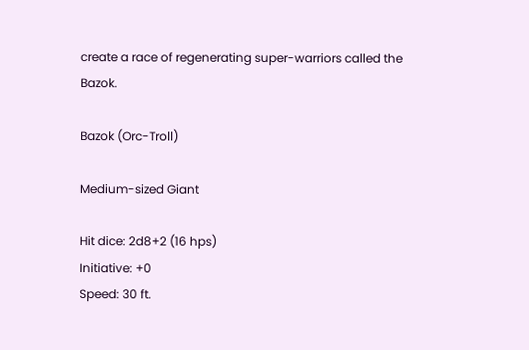create a race of regenerating super-warriors called the Bazok.

Bazok (Orc-Troll)

Medium-sized Giant

Hit dice: 2d8+2 (16 hps)
Initiative: +0
Speed: 30 ft.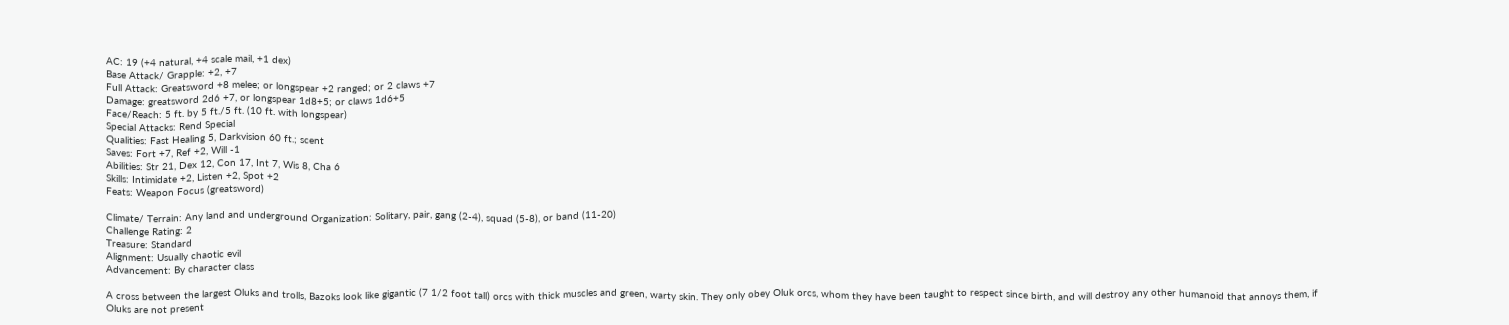AC: 19 (+4 natural, +4 scale mail, +1 dex)
Base Attack/ Grapple: +2, +7
Full Attack: Greatsword +8 melee; or longspear +2 ranged; or 2 claws +7
Damage: greatsword 2d6 +7, or longspear 1d8+5; or claws 1d6+5
Face/Reach: 5 ft. by 5 ft./5 ft. (10 ft. with longspear)
Special Attacks: Rend Special
Qualities: Fast Healing 5, Darkvision 60 ft.; scent
Saves: Fort +7, Ref +2, Will -1
Abilities: Str 21, Dex 12, Con 17, Int 7, Wis 8, Cha 6
Skills: Intimidate +2, Listen +2, Spot +2
Feats: Weapon Focus (greatsword)

Climate/ Terrain: Any land and underground Organization: Solitary, pair, gang (2-4), squad (5-8), or band (11-20)
Challenge Rating: 2
Treasure: Standard
Alignment: Usually chaotic evil
Advancement: By character class

A cross between the largest Oluks and trolls, Bazoks look like gigantic (7 1/2 foot tall) orcs with thick muscles and green, warty skin. They only obey Oluk orcs, whom they have been taught to respect since birth, and will destroy any other humanoid that annoys them, if Oluks are not present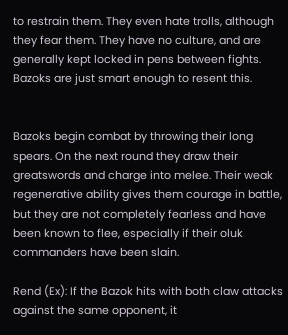to restrain them. They even hate trolls, although they fear them. They have no culture, and are generally kept locked in pens between fights. Bazoks are just smart enough to resent this.


Bazoks begin combat by throwing their long spears. On the next round they draw their greatswords and charge into melee. Their weak regenerative ability gives them courage in battle, but they are not completely fearless and have been known to flee, especially if their oluk commanders have been slain.

Rend (Ex): If the Bazok hits with both claw attacks against the same opponent, it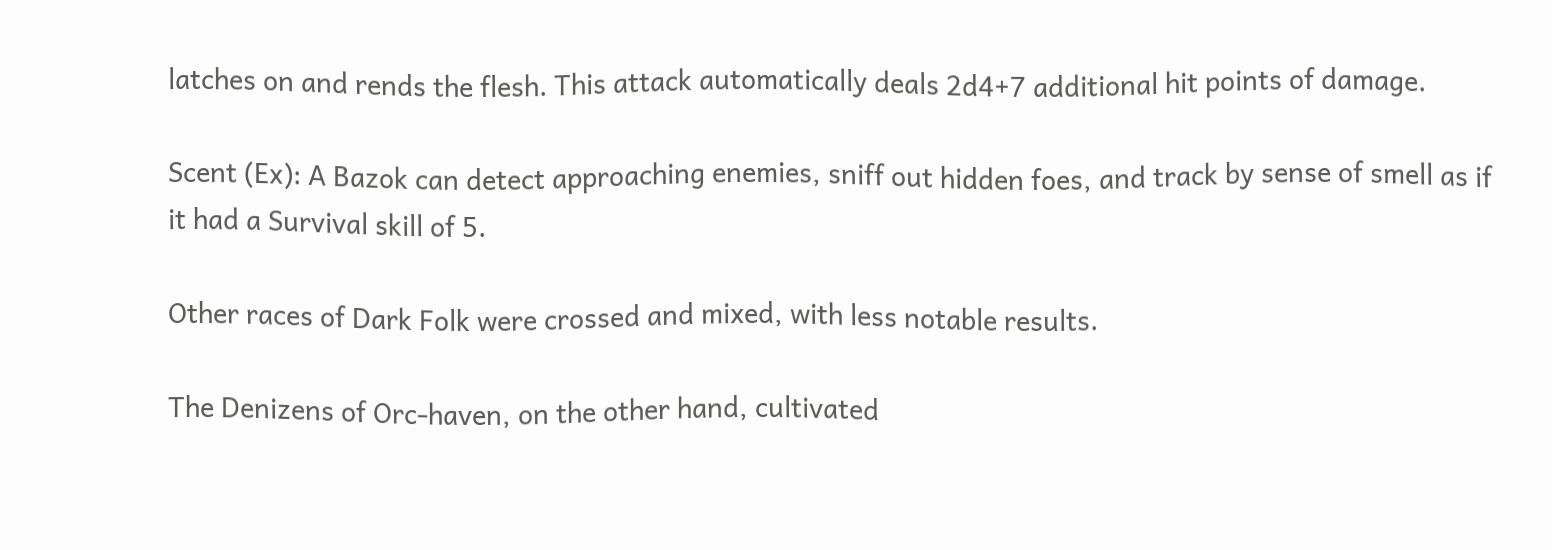latches on and rends the flesh. This attack automatically deals 2d4+7 additional hit points of damage.

Scent (Ex): A Bazok can detect approaching enemies, sniff out hidden foes, and track by sense of smell as if it had a Survival skill of 5.

Other races of Dark Folk were crossed and mixed, with less notable results.

The Denizens of Orc-haven, on the other hand, cultivated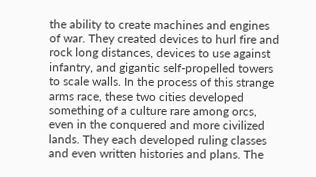the ability to create machines and engines of war. They created devices to hurl fire and rock long distances, devices to use against infantry, and gigantic self-propelled towers to scale walls. In the process of this strange arms race, these two cities developed something of a culture rare among orcs, even in the conquered and more civilized lands. They each developed ruling classes and even written histories and plans. The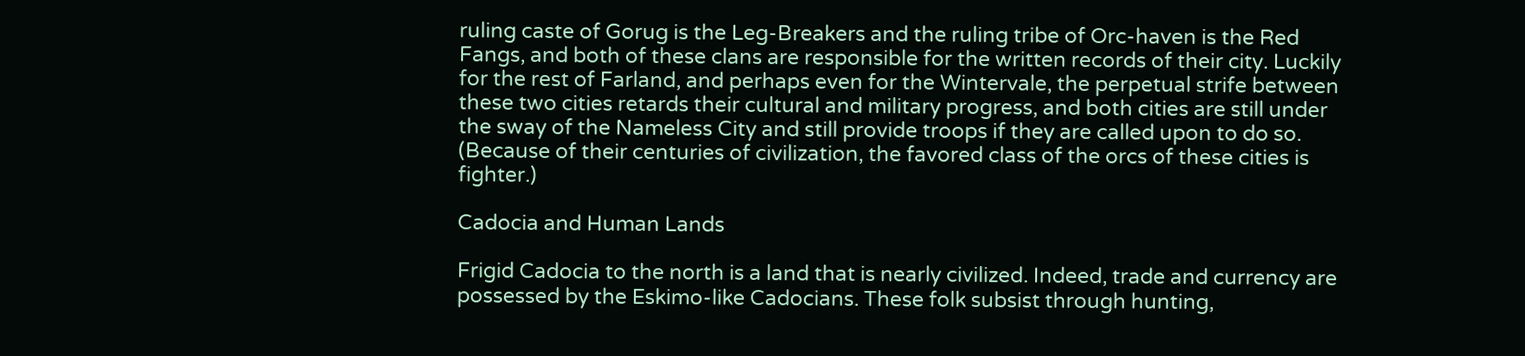ruling caste of Gorug is the Leg-Breakers and the ruling tribe of Orc-haven is the Red Fangs, and both of these clans are responsible for the written records of their city. Luckily for the rest of Farland, and perhaps even for the Wintervale, the perpetual strife between these two cities retards their cultural and military progress, and both cities are still under the sway of the Nameless City and still provide troops if they are called upon to do so. (Because of their centuries of civilization, the favored class of the orcs of these cities is fighter.)

Cadocia and Human Lands

Frigid Cadocia to the north is a land that is nearly civilized. Indeed, trade and currency are possessed by the Eskimo-like Cadocians. These folk subsist through hunting,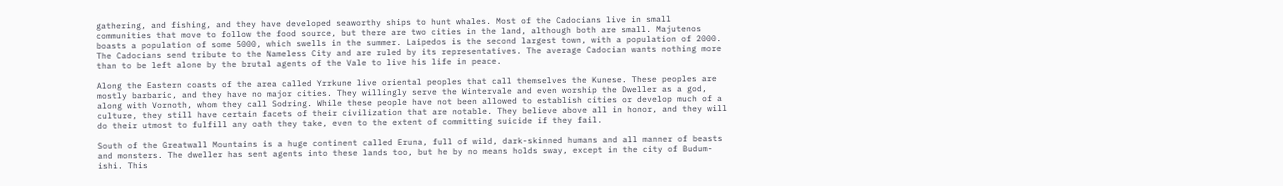gathering, and fishing, and they have developed seaworthy ships to hunt whales. Most of the Cadocians live in small communities that move to follow the food source, but there are two cities in the land, although both are small. Majutenos boasts a population of some 5000, which swells in the summer. Laipedos is the second largest town, with a population of 2000. The Cadocians send tribute to the Nameless City and are ruled by its representatives. The average Cadocian wants nothing more than to be left alone by the brutal agents of the Vale to live his life in peace.

Along the Eastern coasts of the area called Yrrkune live oriental peoples that call themselves the Kunese. These peoples are mostly barbaric, and they have no major cities. They willingly serve the Wintervale and even worship the Dweller as a god, along with Vornoth, whom they call Sodring. While these people have not been allowed to establish cities or develop much of a culture, they still have certain facets of their civilization that are notable. They believe above all in honor, and they will do their utmost to fulfill any oath they take, even to the extent of committing suicide if they fail.

South of the Greatwall Mountains is a huge continent called Eruna, full of wild, dark-skinned humans and all manner of beasts and monsters. The dweller has sent agents into these lands too, but he by no means holds sway, except in the city of Budum-ishi. This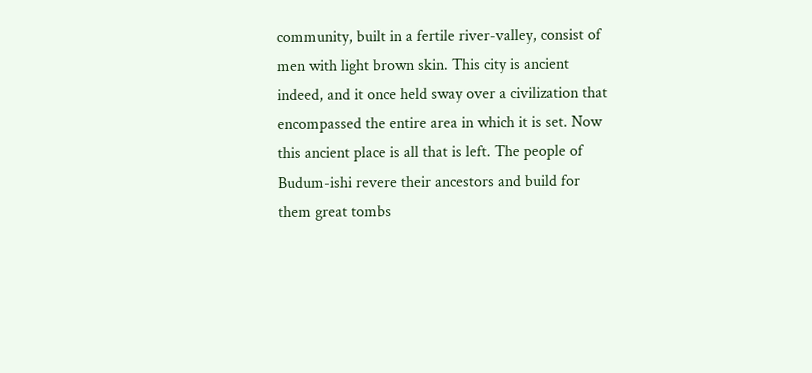community, built in a fertile river-valley, consist of men with light brown skin. This city is ancient indeed, and it once held sway over a civilization that encompassed the entire area in which it is set. Now this ancient place is all that is left. The people of Budum-ishi revere their ancestors and build for them great tombs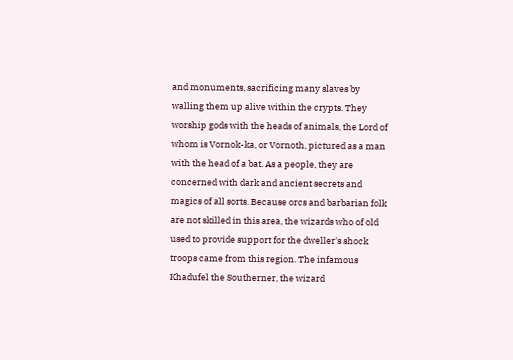and monuments, sacrificing many slaves by walling them up alive within the crypts. They worship gods with the heads of animals, the Lord of whom is Vornok-ka, or Vornoth, pictured as a man with the head of a bat. As a people, they are concerned with dark and ancient secrets and magics of all sorts. Because orcs and barbarian folk are not skilled in this area, the wizards who of old used to provide support for the dweller's shock troops came from this region. The infamous Khadufel the Southerner, the wizard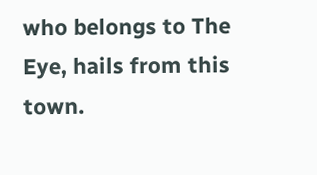who belongs to The Eye, hails from this town.